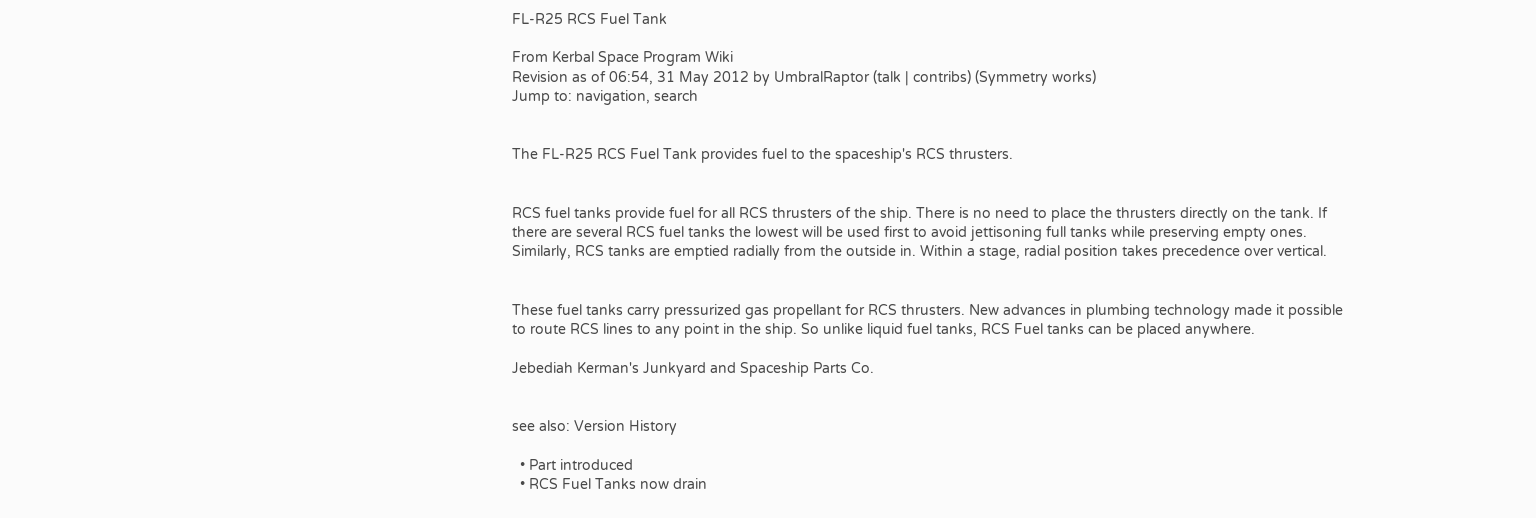FL-R25 RCS Fuel Tank

From Kerbal Space Program Wiki
Revision as of 06:54, 31 May 2012 by UmbralRaptor (talk | contribs) (Symmetry works)
Jump to: navigation, search


The FL-R25 RCS Fuel Tank provides fuel to the spaceship's RCS thrusters.


RCS fuel tanks provide fuel for all RCS thrusters of the ship. There is no need to place the thrusters directly on the tank. If there are several RCS fuel tanks the lowest will be used first to avoid jettisoning full tanks while preserving empty ones. Similarly, RCS tanks are emptied radially from the outside in. Within a stage, radial position takes precedence over vertical.


These fuel tanks carry pressurized gas propellant for RCS thrusters. New advances in plumbing technology made it possible to route RCS lines to any point in the ship. So unlike liquid fuel tanks, RCS Fuel tanks can be placed anywhere.

Jebediah Kerman's Junkyard and Spaceship Parts Co.


see also: Version History

  • Part introduced
  • RCS Fuel Tanks now drain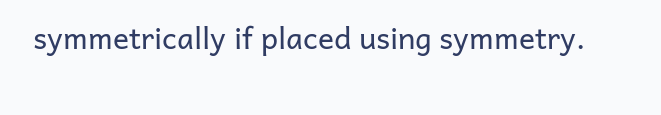symmetrically if placed using symmetry.